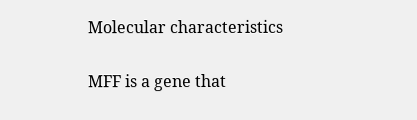Molecular characteristics

MFF is a gene that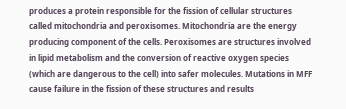produces a protein responsible for the fission of cellular structures called mitochondria and peroxisomes. Mitochondria are the energy producing component of the cells. Peroxisomes are structures involved in lipid metabolism and the conversion of reactive oxygen species (which are dangerous to the cell) into safer molecules. Mutations in MFF cause failure in the fission of these structures and results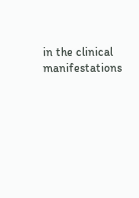in the clinical manifestations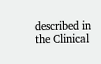described in the Clinical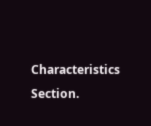Characteristics Section.